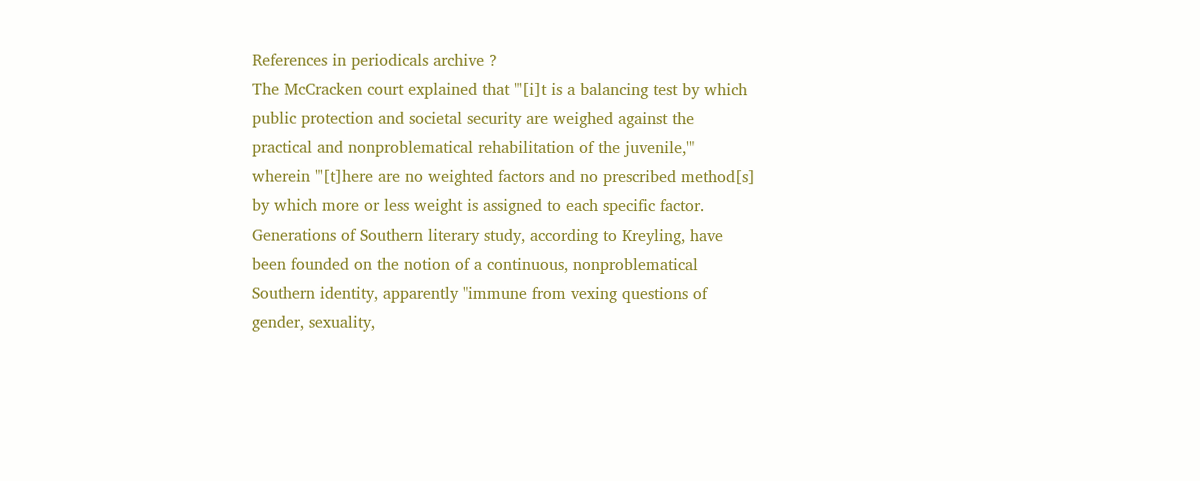References in periodicals archive ?
The McCracken court explained that "'[i]t is a balancing test by which public protection and societal security are weighed against the practical and nonproblematical rehabilitation of the juvenile,'" wherein "'[t]here are no weighted factors and no prescribed method[s] by which more or less weight is assigned to each specific factor.
Generations of Southern literary study, according to Kreyling, have been founded on the notion of a continuous, nonproblematical Southern identity, apparently "immune from vexing questions of gender, sexuality,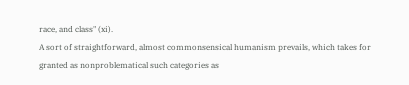race, and class" (xi).
A sort of straightforward, almost commonsensical humanism prevails, which takes for granted as nonproblematical such categories as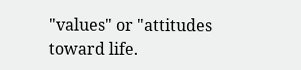"values" or "attitudes toward life.